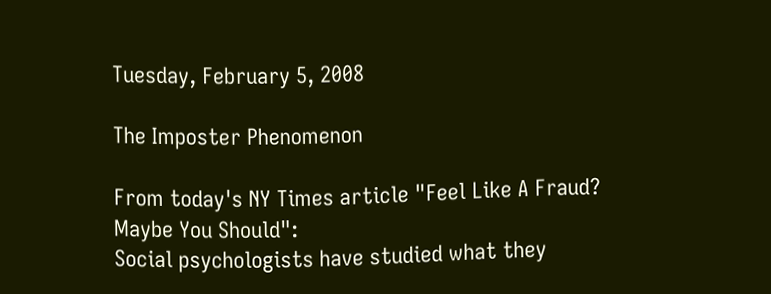Tuesday, February 5, 2008

The Imposter Phenomenon

From today's NY Times article "Feel Like A Fraud? Maybe You Should":
Social psychologists have studied what they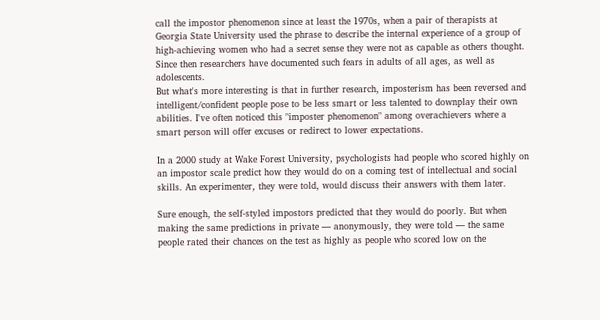call the impostor phenomenon since at least the 1970s, when a pair of therapists at Georgia State University used the phrase to describe the internal experience of a group of high-achieving women who had a secret sense they were not as capable as others thought. Since then researchers have documented such fears in adults of all ages, as well as adolescents.
But what's more interesting is that in further research, imposterism has been reversed and intelligent/confident people pose to be less smart or less talented to downplay their own abilities. I've often noticed this "imposter phenomenon" among overachievers where a smart person will offer excuses or redirect to lower expectations.

In a 2000 study at Wake Forest University, psychologists had people who scored highly on an impostor scale predict how they would do on a coming test of intellectual and social skills. An experimenter, they were told, would discuss their answers with them later.

Sure enough, the self-styled impostors predicted that they would do poorly. But when making the same predictions in private — anonymously, they were told — the same people rated their chances on the test as highly as people who scored low on the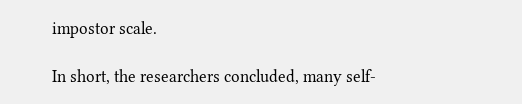impostor scale.

In short, the researchers concluded, many self-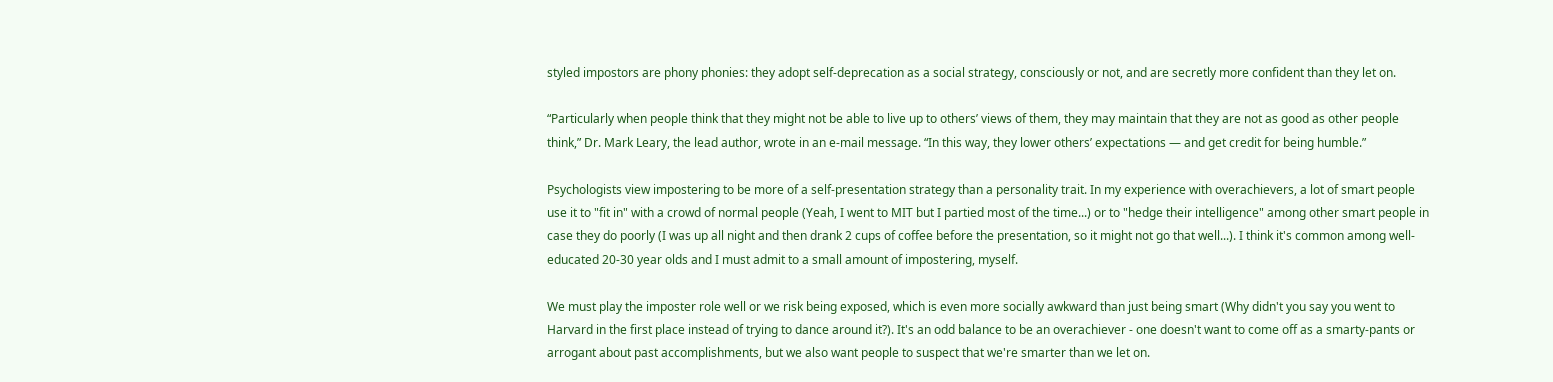styled impostors are phony phonies: they adopt self-deprecation as a social strategy, consciously or not, and are secretly more confident than they let on.

“Particularly when people think that they might not be able to live up to others’ views of them, they may maintain that they are not as good as other people think,” Dr. Mark Leary, the lead author, wrote in an e-mail message. “In this way, they lower others’ expectations — and get credit for being humble.”

Psychologists view impostering to be more of a self-presentation strategy than a personality trait. In my experience with overachievers, a lot of smart people use it to "fit in" with a crowd of normal people (Yeah, I went to MIT but I partied most of the time...) or to "hedge their intelligence" among other smart people in case they do poorly (I was up all night and then drank 2 cups of coffee before the presentation, so it might not go that well...). I think it's common among well-educated 20-30 year olds and I must admit to a small amount of impostering, myself.

We must play the imposter role well or we risk being exposed, which is even more socially awkward than just being smart (Why didn't you say you went to Harvard in the first place instead of trying to dance around it?). It's an odd balance to be an overachiever - one doesn't want to come off as a smarty-pants or arrogant about past accomplishments, but we also want people to suspect that we're smarter than we let on.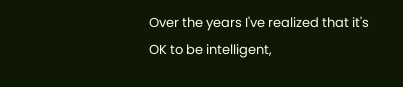Over the years I've realized that it's OK to be intelligent,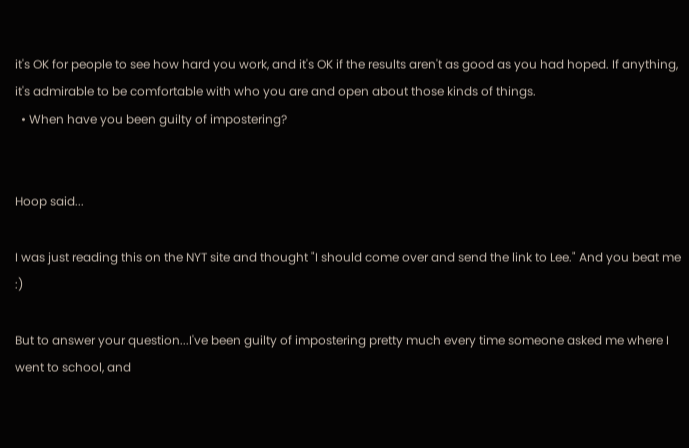it's OK for people to see how hard you work, and it's OK if the results aren't as good as you had hoped. If anything, it's admirable to be comfortable with who you are and open about those kinds of things.
  • When have you been guilty of impostering?


Hoop said...

I was just reading this on the NYT site and thought "I should come over and send the link to Lee." And you beat me :)

But to answer your question...I've been guilty of impostering pretty much every time someone asked me where I went to school, and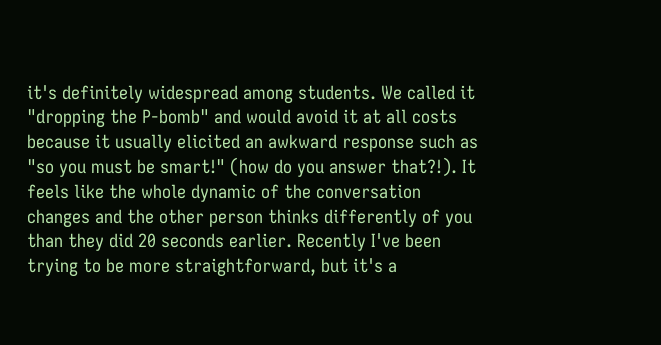it's definitely widespread among students. We called it "dropping the P-bomb" and would avoid it at all costs because it usually elicited an awkward response such as "so you must be smart!" (how do you answer that?!). It feels like the whole dynamic of the conversation changes and the other person thinks differently of you than they did 20 seconds earlier. Recently I've been trying to be more straightforward, but it's a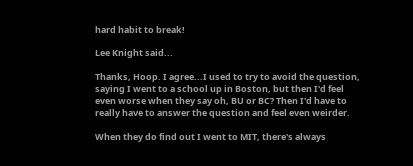hard habit to break!

Lee Knight said...

Thanks, Hoop. I agree...I used to try to avoid the question, saying I went to a school up in Boston, but then I'd feel even worse when they say oh, BU or BC? Then I'd have to really have to answer the question and feel even weirder.

When they do find out I went to MIT, there's always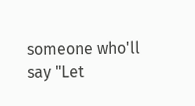someone who'll say "Let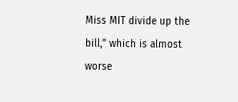Miss MIT divide up the bill," which is almost worse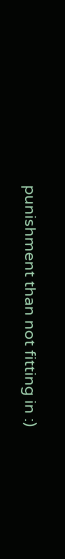punishment than not fitting in :)